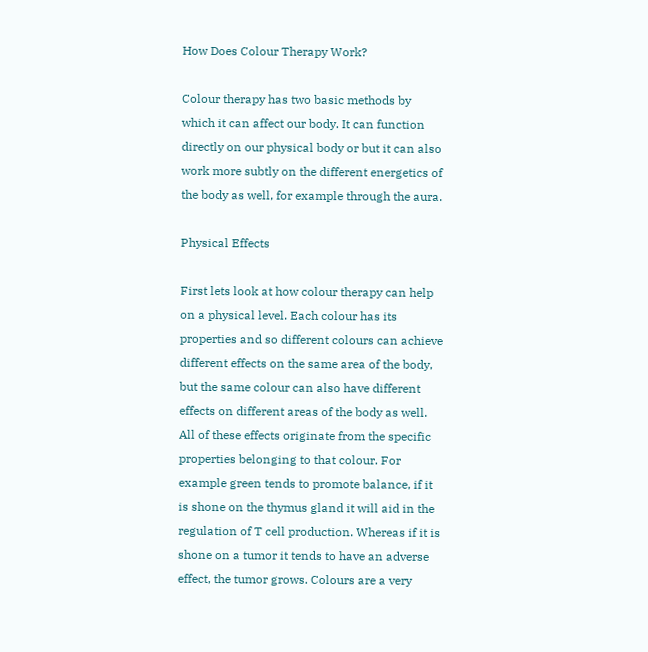How Does Colour Therapy Work?

Colour therapy has two basic methods by which it can affect our body. It can function directly on our physical body or but it can also work more subtly on the different energetics of the body as well, for example through the aura.

Physical Effects

First lets look at how colour therapy can help on a physical level. Each colour has its properties and so different colours can achieve different effects on the same area of the body, but the same colour can also have different effects on different areas of the body as well. All of these effects originate from the specific properties belonging to that colour. For example green tends to promote balance, if it is shone on the thymus gland it will aid in the regulation of T cell production. Whereas if it is shone on a tumor it tends to have an adverse effect, the tumor grows. Colours are a very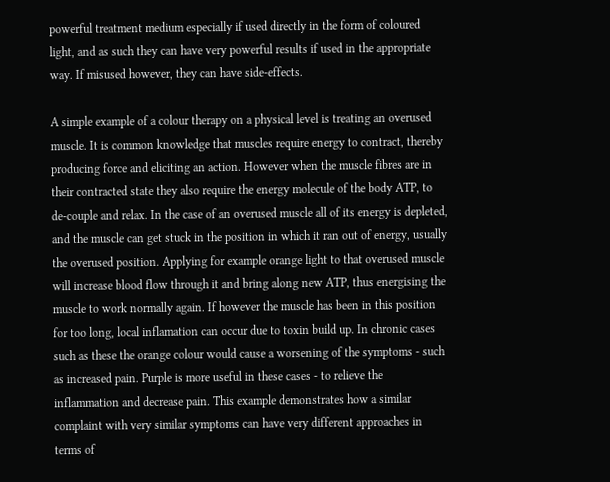powerful treatment medium especially if used directly in the form of coloured light, and as such they can have very powerful results if used in the appropriate way. If misused however, they can have side-effects.

A simple example of a colour therapy on a physical level is treating an overused muscle. It is common knowledge that muscles require energy to contract, thereby producing force and eliciting an action. However when the muscle fibres are in their contracted state they also require the energy molecule of the body ATP, to de-couple and relax. In the case of an overused muscle all of its energy is depleted, and the muscle can get stuck in the position in which it ran out of energy, usually the overused position. Applying for example orange light to that overused muscle will increase blood flow through it and bring along new ATP, thus energising the muscle to work normally again. If however the muscle has been in this position for too long, local inflamation can occur due to toxin build up. In chronic cases such as these the orange colour would cause a worsening of the symptoms - such as increased pain. Purple is more useful in these cases - to relieve the inflammation and decrease pain. This example demonstrates how a similar complaint with very similar symptoms can have very different approaches in terms of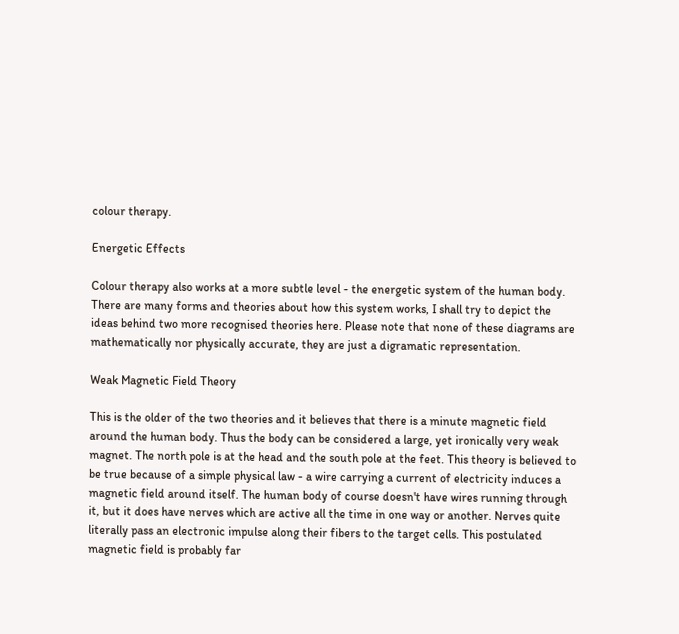colour therapy.

Energetic Effects

Colour therapy also works at a more subtle level - the energetic system of the human body. There are many forms and theories about how this system works, I shall try to depict the ideas behind two more recognised theories here. Please note that none of these diagrams are mathematically nor physically accurate, they are just a digramatic representation.

Weak Magnetic Field Theory

This is the older of the two theories and it believes that there is a minute magnetic field around the human body. Thus the body can be considered a large, yet ironically very weak magnet. The north pole is at the head and the south pole at the feet. This theory is believed to be true because of a simple physical law - a wire carrying a current of electricity induces a magnetic field around itself. The human body of course doesn't have wires running through it, but it does have nerves which are active all the time in one way or another. Nerves quite literally pass an electronic impulse along their fibers to the target cells. This postulated magnetic field is probably far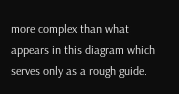more complex than what appears in this diagram which serves only as a rough guide.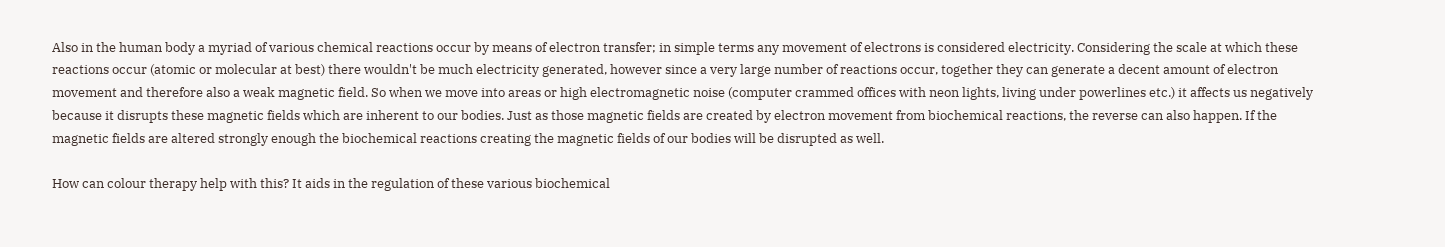Also in the human body a myriad of various chemical reactions occur by means of electron transfer; in simple terms any movement of electrons is considered electricity. Considering the scale at which these reactions occur (atomic or molecular at best) there wouldn't be much electricity generated, however since a very large number of reactions occur, together they can generate a decent amount of electron movement and therefore also a weak magnetic field. So when we move into areas or high electromagnetic noise (computer crammed offices with neon lights, living under powerlines etc.) it affects us negatively because it disrupts these magnetic fields which are inherent to our bodies. Just as those magnetic fields are created by electron movement from biochemical reactions, the reverse can also happen. If the magnetic fields are altered strongly enough the biochemical reactions creating the magnetic fields of our bodies will be disrupted as well.

How can colour therapy help with this? It aids in the regulation of these various biochemical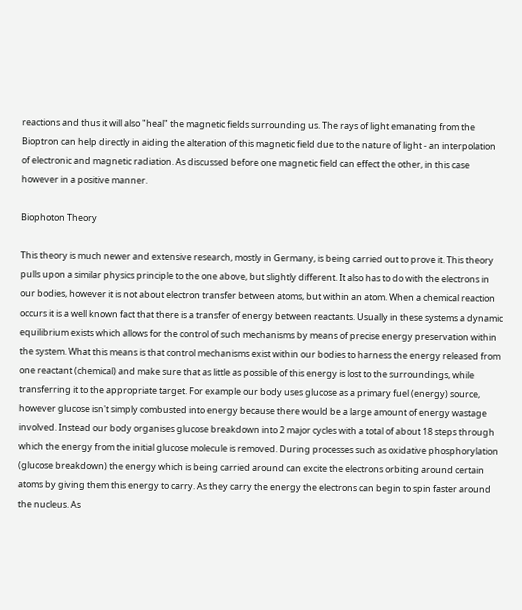reactions and thus it will also "heal" the magnetic fields surrounding us. The rays of light emanating from the Bioptron can help directly in aiding the alteration of this magnetic field due to the nature of light - an interpolation of electronic and magnetic radiation. As discussed before one magnetic field can effect the other, in this case however in a positive manner.

Biophoton Theory

This theory is much newer and extensive research, mostly in Germany, is being carried out to prove it. This theory pulls upon a similar physics principle to the one above, but slightly different. It also has to do with the electrons in our bodies, however it is not about electron transfer between atoms, but within an atom. When a chemical reaction occurs it is a well known fact that there is a transfer of energy between reactants. Usually in these systems a dynamic equilibrium exists which allows for the control of such mechanisms by means of precise energy preservation within the system. What this means is that control mechanisms exist within our bodies to harness the energy released from one reactant (chemical) and make sure that as little as possible of this energy is lost to the surroundings, while transferring it to the appropriate target. For example our body uses glucose as a primary fuel (energy) source, however glucose isn't simply combusted into energy because there would be a large amount of energy wastage involved. Instead our body organises glucose breakdown into 2 major cycles with a total of about 18 steps through which the energy from the initial glucose molecule is removed. During processes such as oxidative phosphorylation (glucose breakdown) the energy which is being carried around can excite the electrons orbiting around certain atoms by giving them this energy to carry. As they carry the energy the electrons can begin to spin faster around the nucleus. As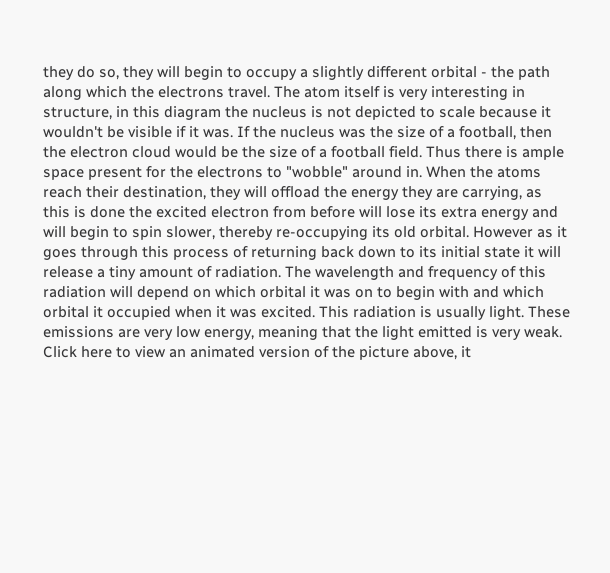they do so, they will begin to occupy a slightly different orbital - the path along which the electrons travel. The atom itself is very interesting in structure, in this diagram the nucleus is not depicted to scale because it wouldn't be visible if it was. If the nucleus was the size of a football, then the electron cloud would be the size of a football field. Thus there is ample space present for the electrons to "wobble" around in. When the atoms reach their destination, they will offload the energy they are carrying, as this is done the excited electron from before will lose its extra energy and will begin to spin slower, thereby re-occupying its old orbital. However as it goes through this process of returning back down to its initial state it will release a tiny amount of radiation. The wavelength and frequency of this radiation will depend on which orbital it was on to begin with and which orbital it occupied when it was excited. This radiation is usually light. These emissions are very low energy, meaning that the light emitted is very weak. Click here to view an animated version of the picture above, it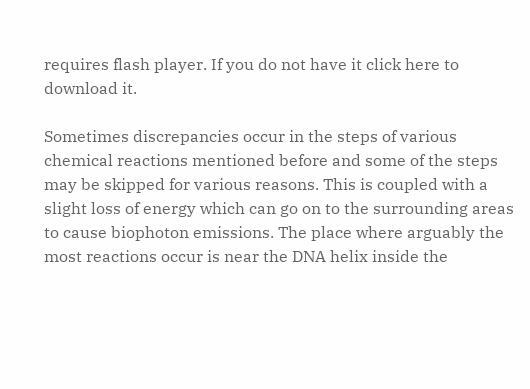requires flash player. If you do not have it click here to download it.

Sometimes discrepancies occur in the steps of various chemical reactions mentioned before and some of the steps may be skipped for various reasons. This is coupled with a slight loss of energy which can go on to the surrounding areas to cause biophoton emissions. The place where arguably the most reactions occur is near the DNA helix inside the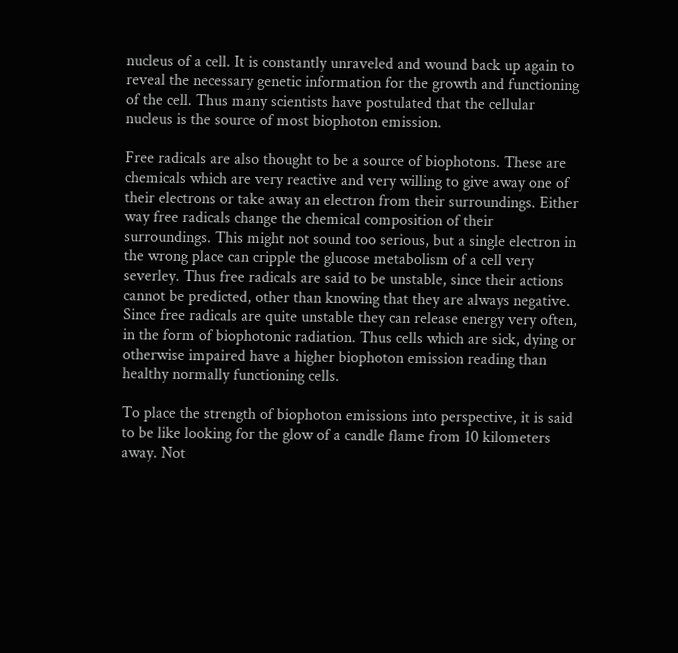nucleus of a cell. It is constantly unraveled and wound back up again to reveal the necessary genetic information for the growth and functioning of the cell. Thus many scientists have postulated that the cellular nucleus is the source of most biophoton emission.

Free radicals are also thought to be a source of biophotons. These are chemicals which are very reactive and very willing to give away one of their electrons or take away an electron from their surroundings. Either way free radicals change the chemical composition of their surroundings. This might not sound too serious, but a single electron in the wrong place can cripple the glucose metabolism of a cell very severley. Thus free radicals are said to be unstable, since their actions cannot be predicted, other than knowing that they are always negative. Since free radicals are quite unstable they can release energy very often, in the form of biophotonic radiation. Thus cells which are sick, dying or otherwise impaired have a higher biophoton emission reading than healthy normally functioning cells.

To place the strength of biophoton emissions into perspective, it is said to be like looking for the glow of a candle flame from 10 kilometers away. Not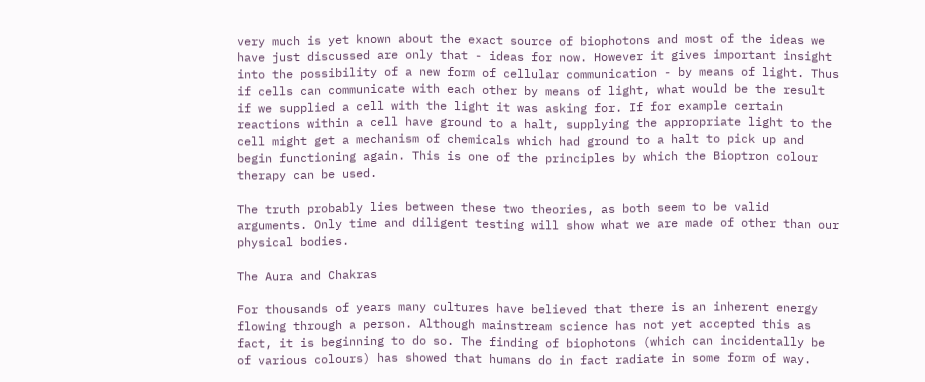very much is yet known about the exact source of biophotons and most of the ideas we have just discussed are only that - ideas for now. However it gives important insight into the possibility of a new form of cellular communication - by means of light. Thus if cells can communicate with each other by means of light, what would be the result if we supplied a cell with the light it was asking for. If for example certain reactions within a cell have ground to a halt, supplying the appropriate light to the cell might get a mechanism of chemicals which had ground to a halt to pick up and begin functioning again. This is one of the principles by which the Bioptron colour therapy can be used.

The truth probably lies between these two theories, as both seem to be valid arguments. Only time and diligent testing will show what we are made of other than our physical bodies.

The Aura and Chakras

For thousands of years many cultures have believed that there is an inherent energy flowing through a person. Although mainstream science has not yet accepted this as fact, it is beginning to do so. The finding of biophotons (which can incidentally be of various colours) has showed that humans do in fact radiate in some form of way.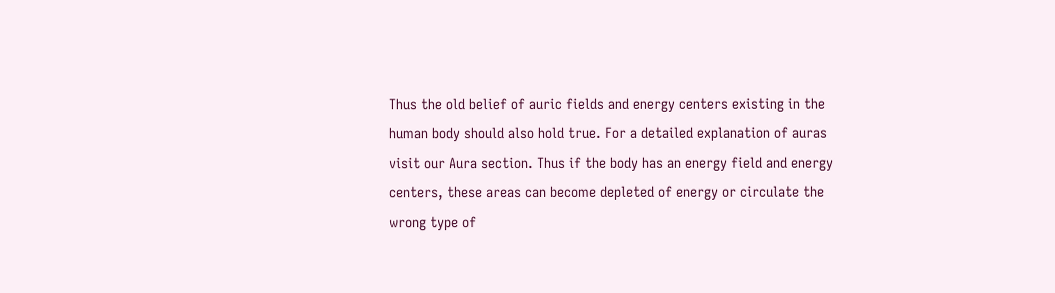Thus the old belief of auric fields and energy centers existing in the human body should also hold true. For a detailed explanation of auras visit our Aura section. Thus if the body has an energy field and energy centers, these areas can become depleted of energy or circulate the wrong type of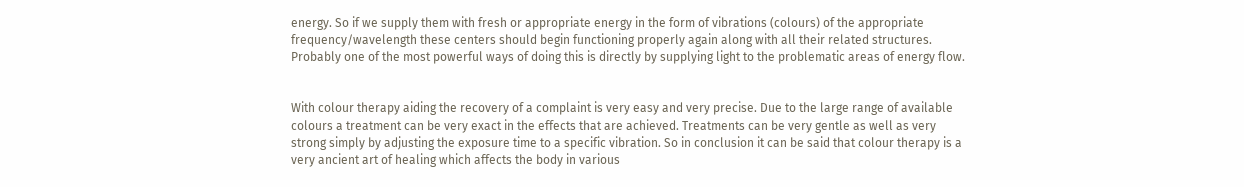energy. So if we supply them with fresh or appropriate energy in the form of vibrations (colours) of the appropriate frequency/wavelength these centers should begin functioning properly again along with all their related structures. Probably one of the most powerful ways of doing this is directly by supplying light to the problematic areas of energy flow.


With colour therapy aiding the recovery of a complaint is very easy and very precise. Due to the large range of available colours a treatment can be very exact in the effects that are achieved. Treatments can be very gentle as well as very strong simply by adjusting the exposure time to a specific vibration. So in conclusion it can be said that colour therapy is a very ancient art of healing which affects the body in various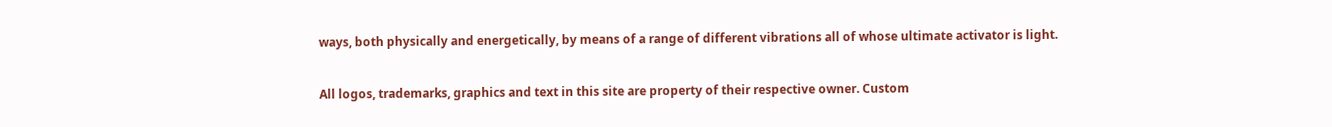ways, both physically and energetically, by means of a range of different vibrations all of whose ultimate activator is light.


All logos, trademarks, graphics and text in this site are property of their respective owner. Custom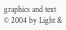graphics and text © 2004 by Light &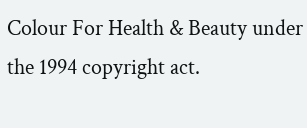Colour For Health & Beauty under the 1994 copyright act.